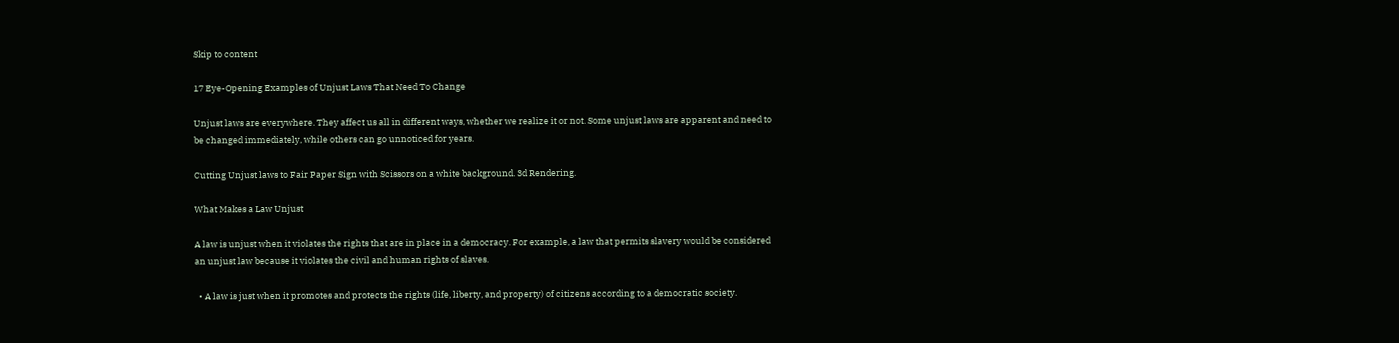Skip to content

17 Eye-Opening Examples of Unjust Laws That Need To Change

Unjust laws are everywhere. They affect us all in different ways, whether we realize it or not. Some unjust laws are apparent and need to be changed immediately, while others can go unnoticed for years.

Cutting Unjust laws to Fair Paper Sign with Scissors on a white background. 3d Rendering.

What Makes a Law Unjust

A law is unjust when it violates the rights that are in place in a democracy. For example, a law that permits slavery would be considered an unjust law because it violates the civil and human rights of slaves.

  • A law is just when it promotes and protects the rights (life, liberty, and property) of citizens according to a democratic society.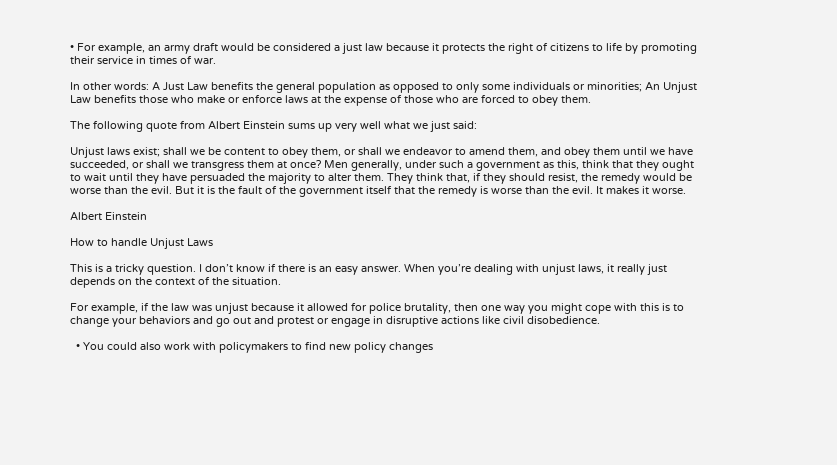• For example, an army draft would be considered a just law because it protects the right of citizens to life by promoting their service in times of war.

In other words: A Just Law benefits the general population as opposed to only some individuals or minorities; An Unjust Law benefits those who make or enforce laws at the expense of those who are forced to obey them.

The following quote from Albert Einstein sums up very well what we just said:

Unjust laws exist; shall we be content to obey them, or shall we endeavor to amend them, and obey them until we have succeeded, or shall we transgress them at once? Men generally, under such a government as this, think that they ought to wait until they have persuaded the majority to alter them. They think that, if they should resist, the remedy would be worse than the evil. But it is the fault of the government itself that the remedy is worse than the evil. It makes it worse.

Albert Einstein

How to handle Unjust Laws

This is a tricky question. I don’t know if there is an easy answer. When you’re dealing with unjust laws, it really just depends on the context of the situation.

For example, if the law was unjust because it allowed for police brutality, then one way you might cope with this is to change your behaviors and go out and protest or engage in disruptive actions like civil disobedience.

  • You could also work with policymakers to find new policy changes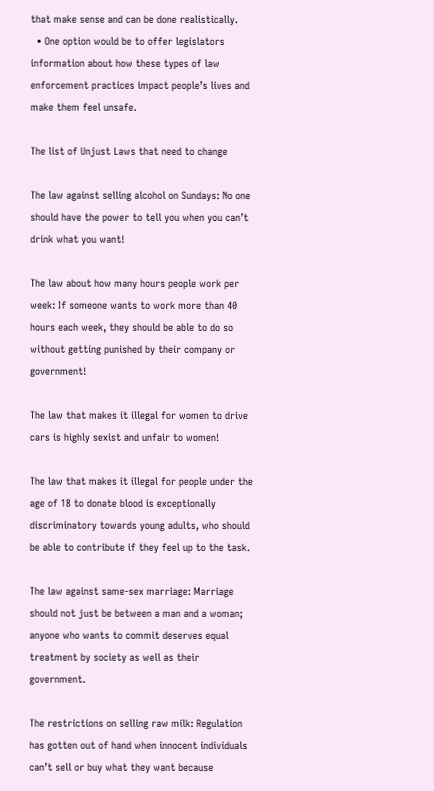that make sense and can be done realistically.
  • One option would be to offer legislators information about how these types of law enforcement practices impact people’s lives and make them feel unsafe.

The list of Unjust Laws that need to change

The law against selling alcohol on Sundays: No one should have the power to tell you when you can’t drink what you want!

The law about how many hours people work per week: If someone wants to work more than 40 hours each week, they should be able to do so without getting punished by their company or government!

The law that makes it illegal for women to drive cars is highly sexist and unfair to women!

The law that makes it illegal for people under the age of 18 to donate blood is exceptionally discriminatory towards young adults, who should be able to contribute if they feel up to the task.

The law against same-sex marriage: Marriage should not just be between a man and a woman; anyone who wants to commit deserves equal treatment by society as well as their government.

The restrictions on selling raw milk: Regulation has gotten out of hand when innocent individuals can’t sell or buy what they want because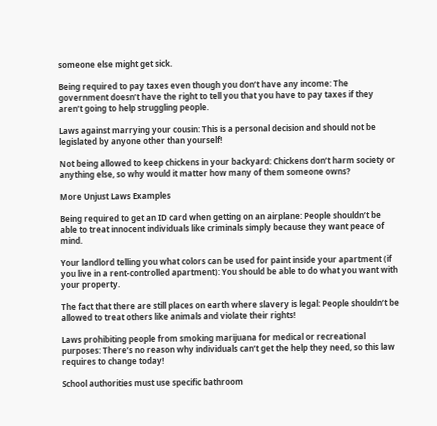someone else might get sick.

Being required to pay taxes even though you don’t have any income: The government doesn’t have the right to tell you that you have to pay taxes if they aren’t going to help struggling people.

Laws against marrying your cousin: This is a personal decision and should not be legislated by anyone other than yourself!

Not being allowed to keep chickens in your backyard: Chickens don’t harm society or anything else, so why would it matter how many of them someone owns?

More Unjust Laws Examples

Being required to get an ID card when getting on an airplane: People shouldn’t be able to treat innocent individuals like criminals simply because they want peace of mind.

Your landlord telling you what colors can be used for paint inside your apartment (if you live in a rent-controlled apartment): You should be able to do what you want with your property.

The fact that there are still places on earth where slavery is legal: People shouldn’t be allowed to treat others like animals and violate their rights!

Laws prohibiting people from smoking marijuana for medical or recreational purposes: There’s no reason why individuals can’t get the help they need, so this law requires to change today!

School authorities must use specific bathroom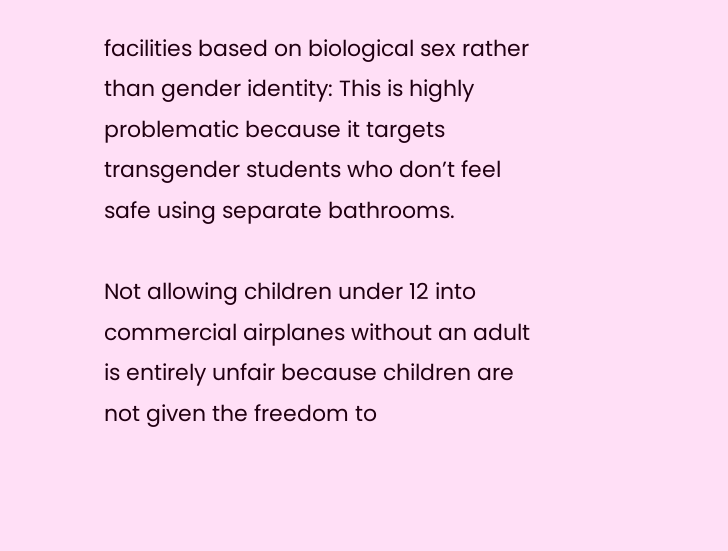facilities based on biological sex rather than gender identity: This is highly problematic because it targets transgender students who don’t feel safe using separate bathrooms.

Not allowing children under 12 into commercial airplanes without an adult is entirely unfair because children are not given the freedom to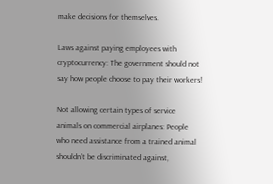make decisions for themselves.

Laws against paying employees with cryptocurrency: The government should not say how people choose to pay their workers!

Not allowing certain types of service animals on commercial airplanes: People who need assistance from a trained animal shouldn’t be discriminated against,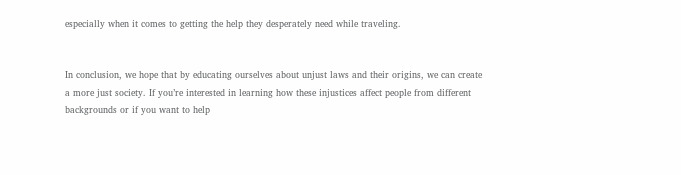especially when it comes to getting the help they desperately need while traveling.


In conclusion, we hope that by educating ourselves about unjust laws and their origins, we can create a more just society. If you’re interested in learning how these injustices affect people from different backgrounds or if you want to help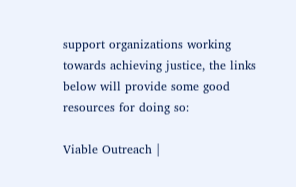support organizations working towards achieving justice, the links below will provide some good resources for doing so:

Viable Outreach |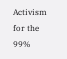Activism for the 99%